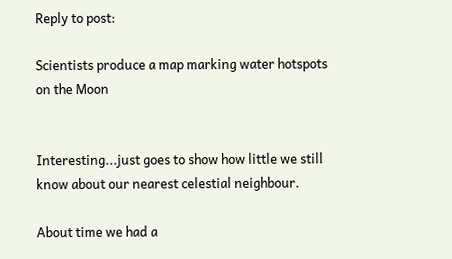Reply to post:

Scientists produce a map marking water hotspots on the Moon


Interesting...just goes to show how little we still know about our nearest celestial neighbour.

About time we had a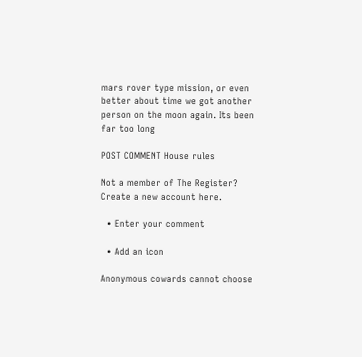mars rover type mission, or even better about time we got another person on the moon again. Its been far too long

POST COMMENT House rules

Not a member of The Register? Create a new account here.

  • Enter your comment

  • Add an icon

Anonymous cowards cannot choose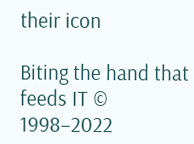their icon

Biting the hand that feeds IT © 1998–2022